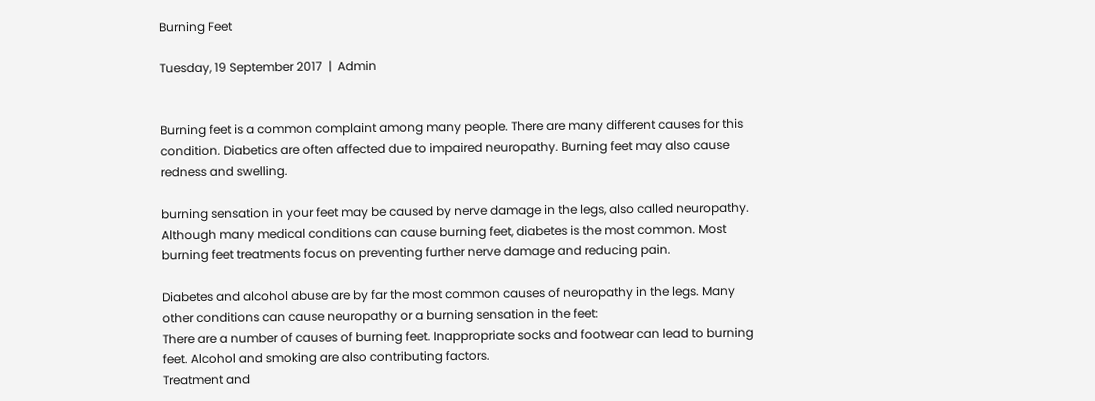Burning Feet

Tuesday, 19 September 2017  |  Admin


Burning feet is a common complaint among many people. There are many different causes for this condition. Diabetics are often affected due to impaired neuropathy. Burning feet may also cause redness and swelling.

burning sensation in your feet may be caused by nerve damage in the legs, also called neuropathy. Although many medical conditions can cause burning feet, diabetes is the most common. Most burning feet treatments focus on preventing further nerve damage and reducing pain.

Diabetes and alcohol abuse are by far the most common causes of neuropathy in the legs. Many other conditions can cause neuropathy or a burning sensation in the feet:
There are a number of causes of burning feet. Inappropriate socks and footwear can lead to burning feet. Alcohol and smoking are also contributing factors.
Treatment and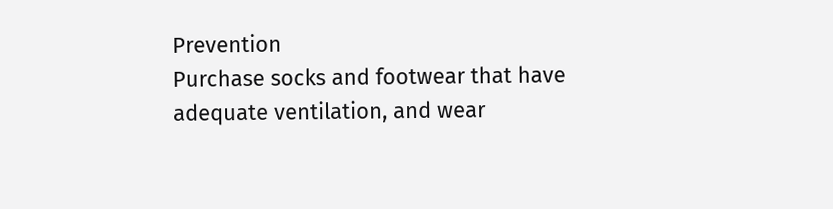Prevention
Purchase socks and footwear that have adequate ventilation, and wear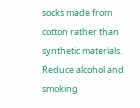socks made from cotton rather than synthetic materials. Reduce alcohol and smoking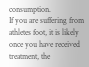consumption.
If you are suffering from athletes foot, it is likely once you have received treatment, the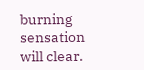burning sensation will clear.